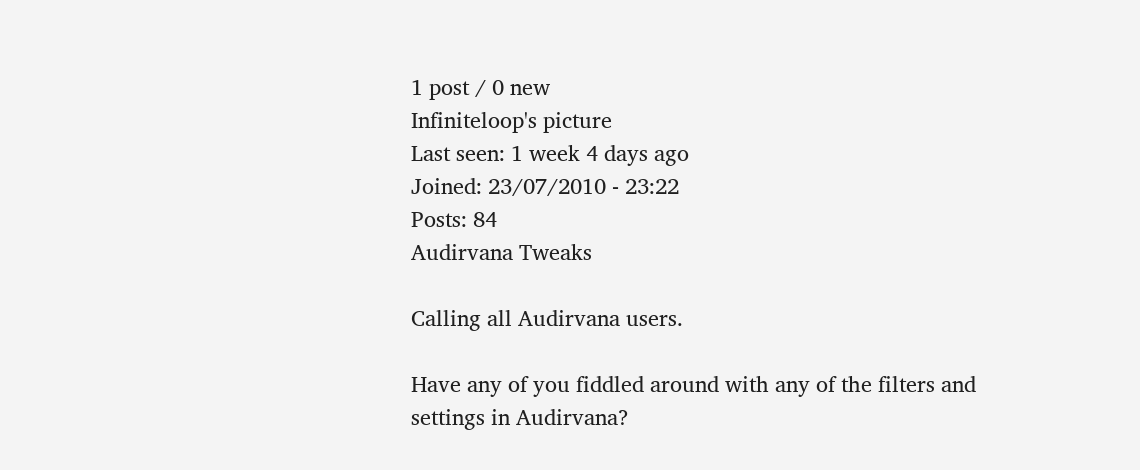1 post / 0 new
Infiniteloop's picture
Last seen: 1 week 4 days ago
Joined: 23/07/2010 - 23:22
Posts: 84
Audirvana Tweaks

Calling all Audirvana users.

Have any of you fiddled around with any of the filters and settings in Audirvana?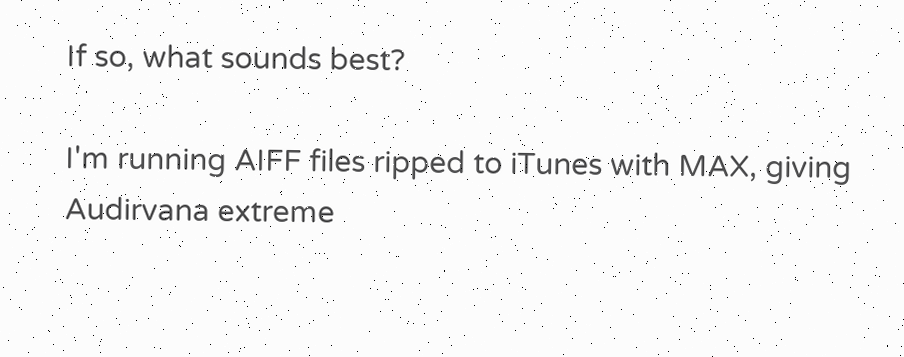If so, what sounds best?

I'm running AIFF files ripped to iTunes with MAX, giving Audirvana extreme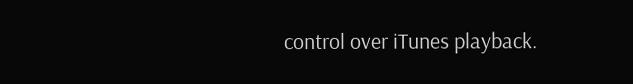control over iTunes playback.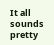It all sounds pretty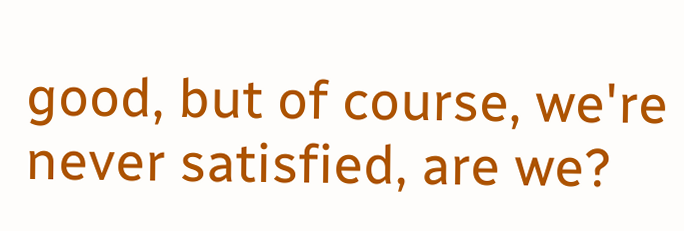good, but of course, we're never satisfied, are we?